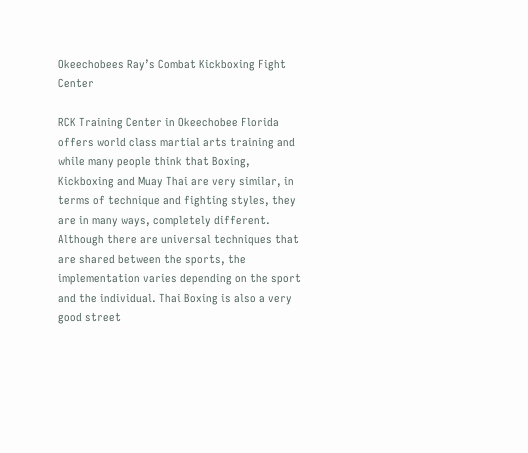Okeechobees Ray’s Combat Kickboxing Fight Center

RCK Training Center in Okeechobee Florida offers world class martial arts training and while many people think that Boxing, Kickboxing and Muay Thai are very similar, in terms of technique and fighting styles, they are in many ways, completely different. Although there are universal techniques that are shared between the sports, the implementation varies depending on the sport and the individual. Thai Boxing is also a very good street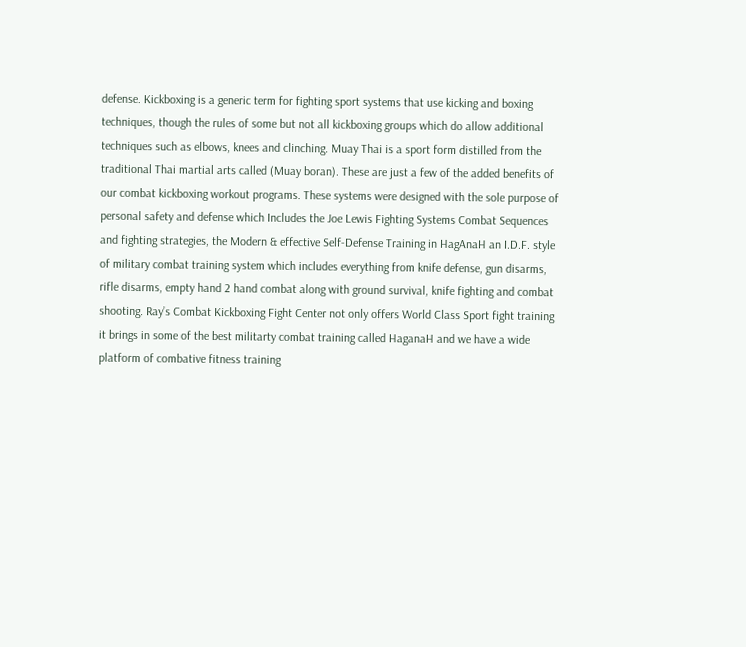defense. Kickboxing is a generic term for fighting sport systems that use kicking and boxing techniques, though the rules of some but not all kickboxing groups which do allow additional techniques such as elbows, knees and clinching. Muay Thai is a sport form distilled from the traditional Thai martial arts called (Muay boran). These are just a few of the added benefits of our combat kickboxing workout programs. These systems were designed with the sole purpose of personal safety and defense which Includes the Joe Lewis Fighting Systems Combat Sequences and fighting strategies, the Modern & effective Self-Defense Training in HagAnaH an I.D.F. style of military combat training system which includes everything from knife defense, gun disarms, rifle disarms, empty hand 2 hand combat along with ground survival, knife fighting and combat shooting. Ray’s Combat Kickboxing Fight Center not only offers World Class Sport fight training it brings in some of the best militarty combat training called HaganaH and we have a wide platform of combative fitness training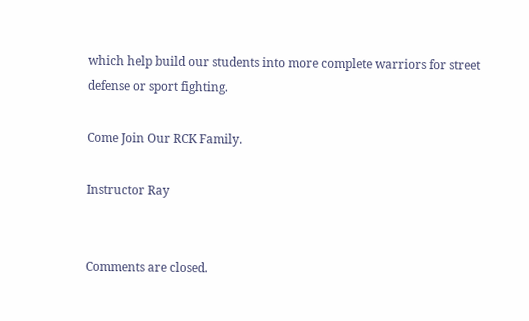which help build our students into more complete warriors for street defense or sport fighting.

Come Join Our RCK Family.

Instructor Ray


Comments are closed.